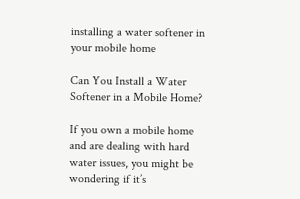installing a water softener in your mobile home

Can You Install a Water Softener in a Mobile Home?

If you own a mobile home and are dealing with hard water issues, you might be wondering if it’s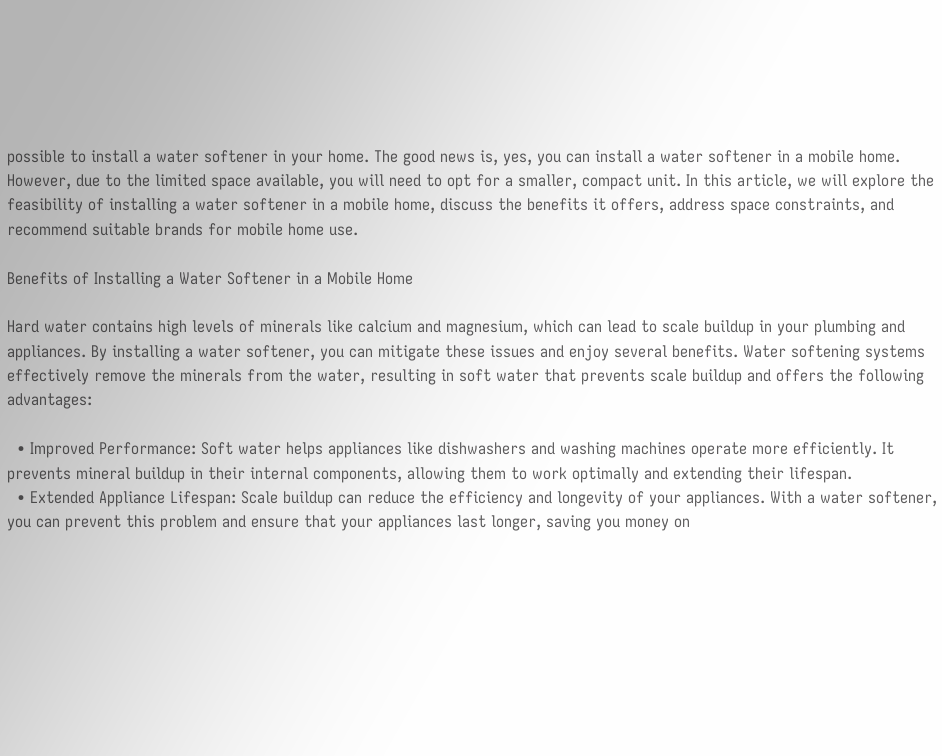possible to install a water softener in your home. The good news is, yes, you can install a water softener in a mobile home. However, due to the limited space available, you will need to opt for a smaller, compact unit. In this article, we will explore the feasibility of installing a water softener in a mobile home, discuss the benefits it offers, address space constraints, and recommend suitable brands for mobile home use.

Benefits of Installing a Water Softener in a Mobile Home

Hard water contains high levels of minerals like calcium and magnesium, which can lead to scale buildup in your plumbing and appliances. By installing a water softener, you can mitigate these issues and enjoy several benefits. Water softening systems effectively remove the minerals from the water, resulting in soft water that prevents scale buildup and offers the following advantages:

  • Improved Performance: Soft water helps appliances like dishwashers and washing machines operate more efficiently. It prevents mineral buildup in their internal components, allowing them to work optimally and extending their lifespan.
  • Extended Appliance Lifespan: Scale buildup can reduce the efficiency and longevity of your appliances. With a water softener, you can prevent this problem and ensure that your appliances last longer, saving you money on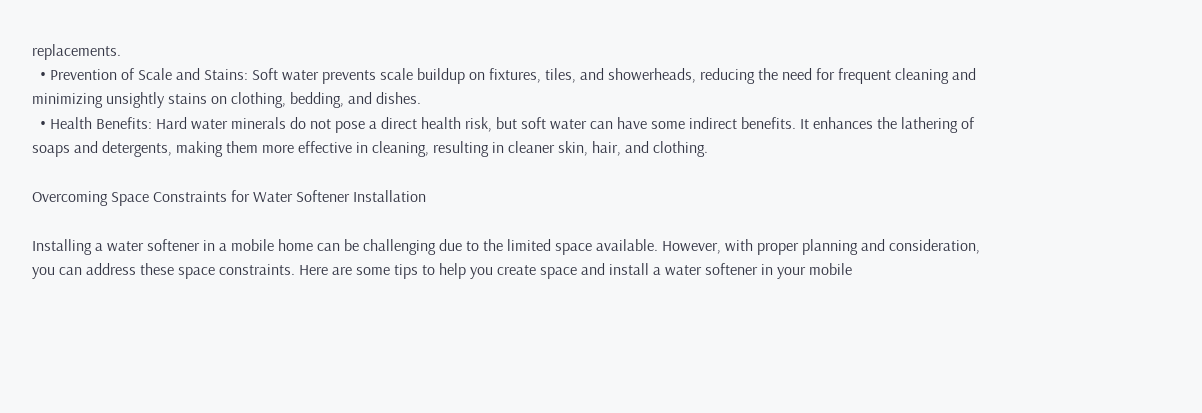replacements.
  • Prevention of Scale and Stains: Soft water prevents scale buildup on fixtures, tiles, and showerheads, reducing the need for frequent cleaning and minimizing unsightly stains on clothing, bedding, and dishes.
  • Health Benefits: Hard water minerals do not pose a direct health risk, but soft water can have some indirect benefits. It enhances the lathering of soaps and detergents, making them more effective in cleaning, resulting in cleaner skin, hair, and clothing.

Overcoming Space Constraints for Water Softener Installation

Installing a water softener in a mobile home can be challenging due to the limited space available. However, with proper planning and consideration, you can address these space constraints. Here are some tips to help you create space and install a water softener in your mobile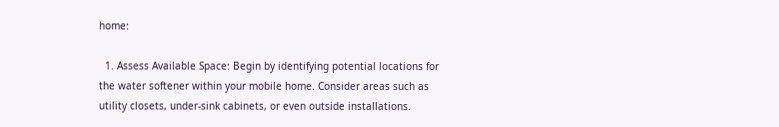home:

  1. Assess Available Space: Begin by identifying potential locations for the water softener within your mobile home. Consider areas such as utility closets, under-sink cabinets, or even outside installations.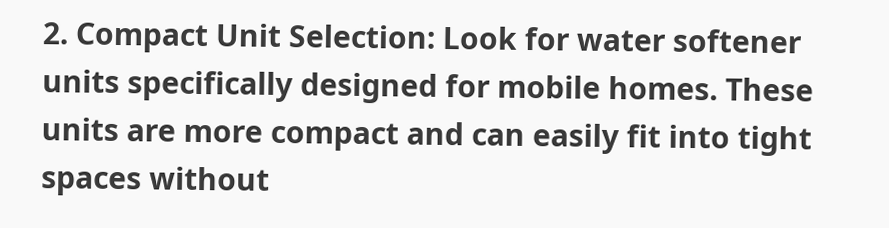2. Compact Unit Selection: Look for water softener units specifically designed for mobile homes. These units are more compact and can easily fit into tight spaces without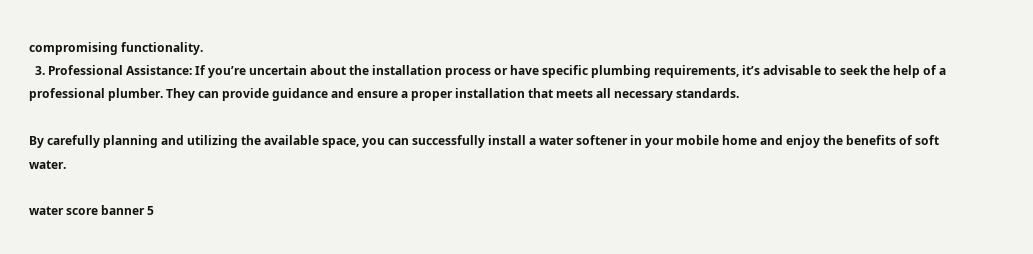compromising functionality.
  3. Professional Assistance: If you’re uncertain about the installation process or have specific plumbing requirements, it’s advisable to seek the help of a professional plumber. They can provide guidance and ensure a proper installation that meets all necessary standards.

By carefully planning and utilizing the available space, you can successfully install a water softener in your mobile home and enjoy the benefits of soft water.

water score banner 5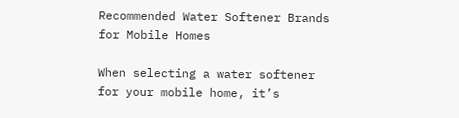Recommended Water Softener Brands for Mobile Homes

When selecting a water softener for your mobile home, it’s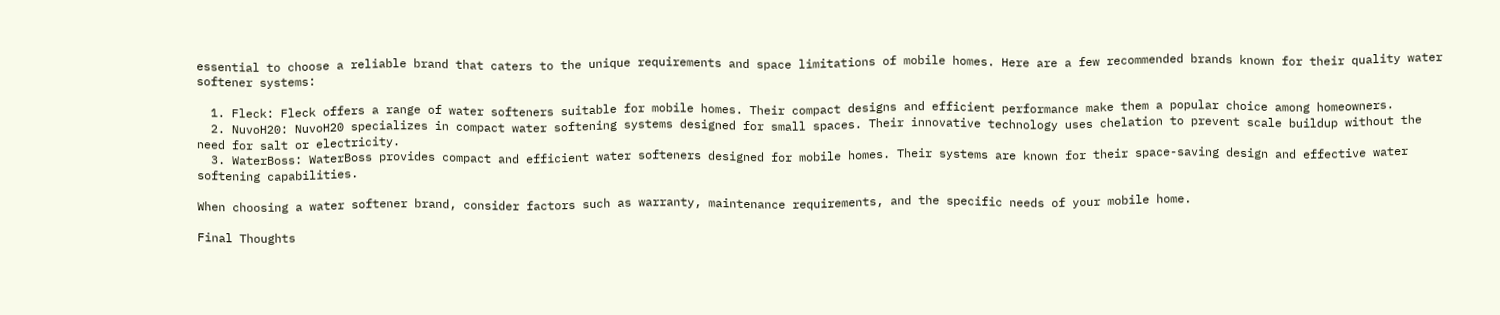essential to choose a reliable brand that caters to the unique requirements and space limitations of mobile homes. Here are a few recommended brands known for their quality water softener systems:

  1. Fleck: Fleck offers a range of water softeners suitable for mobile homes. Their compact designs and efficient performance make them a popular choice among homeowners.
  2. NuvoH20: NuvoH20 specializes in compact water softening systems designed for small spaces. Their innovative technology uses chelation to prevent scale buildup without the need for salt or electricity.
  3. WaterBoss: WaterBoss provides compact and efficient water softeners designed for mobile homes. Their systems are known for their space-saving design and effective water softening capabilities.

When choosing a water softener brand, consider factors such as warranty, maintenance requirements, and the specific needs of your mobile home.

Final Thoughts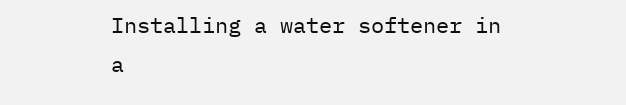Installing a water softener in a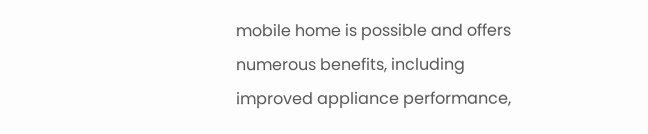mobile home is possible and offers numerous benefits, including improved appliance performance,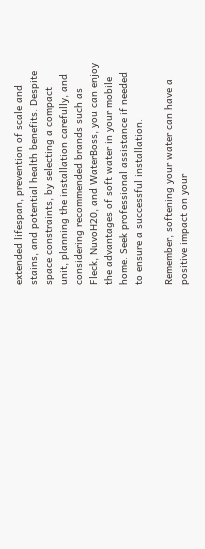extended lifespan, prevention of scale and stains, and potential health benefits. Despite space constraints, by selecting a compact unit, planning the installation carefully, and considering recommended brands such as Fleck, NuvoH20, and WaterBoss, you can enjoy the advantages of soft water in your mobile home. Seek professional assistance if needed to ensure a successful installation.

Remember, softening your water can have a positive impact on your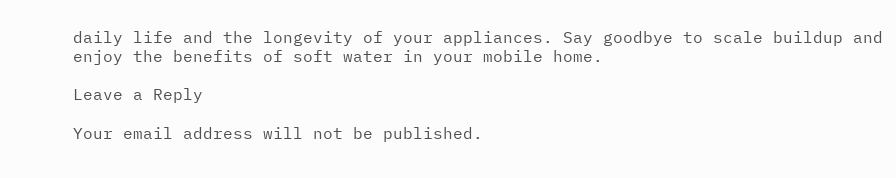daily life and the longevity of your appliances. Say goodbye to scale buildup and enjoy the benefits of soft water in your mobile home.

Leave a Reply

Your email address will not be published.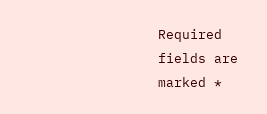Required fields are marked *